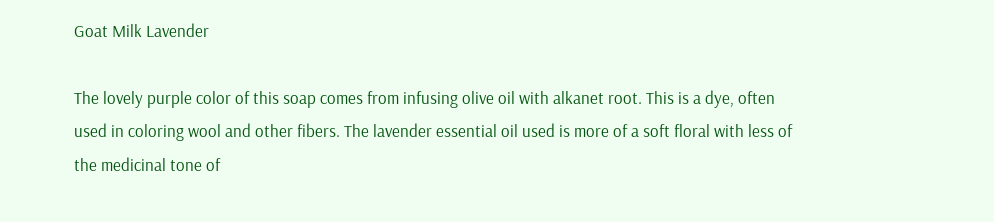Goat Milk Lavender

The lovely purple color of this soap comes from infusing olive oil with alkanet root. This is a dye, often used in coloring wool and other fibers. The lavender essential oil used is more of a soft floral with less of the medicinal tone of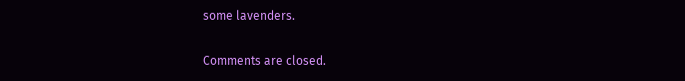some lavenders.

Comments are closed.